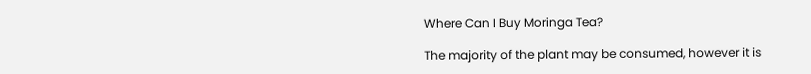Where Can I Buy Moringa Tea?

The majority of the plant may be consumed, however it is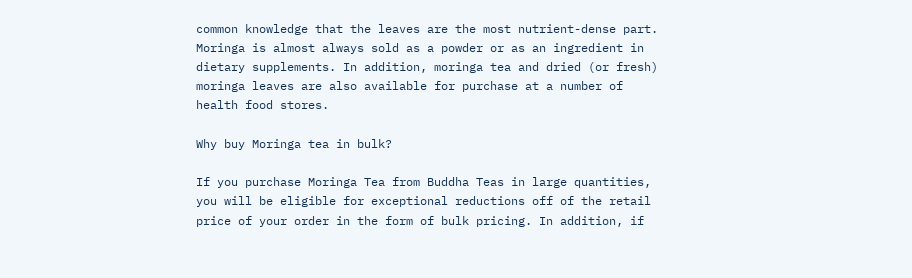common knowledge that the leaves are the most nutrient-dense part. Moringa is almost always sold as a powder or as an ingredient in dietary supplements. In addition, moringa tea and dried (or fresh) moringa leaves are also available for purchase at a number of health food stores.

Why buy Moringa tea in bulk?

If you purchase Moringa Tea from Buddha Teas in large quantities, you will be eligible for exceptional reductions off of the retail price of your order in the form of bulk pricing. In addition, if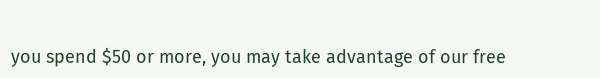you spend $50 or more, you may take advantage of our free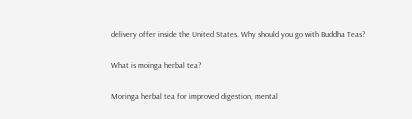delivery offer inside the United States. Why should you go with Buddha Teas?

What is moinga herbal tea?

Moringa herbal tea for improved digestion, mental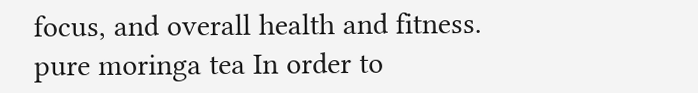focus, and overall health and fitness. pure moringa tea In order to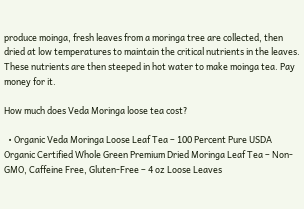produce moinga, fresh leaves from a moringa tree are collected, then dried at low temperatures to maintain the critical nutrients in the leaves. These nutrients are then steeped in hot water to make moinga tea. Pay money for it.

How much does Veda Moringa loose tea cost?

  • Organic Veda Moringa Loose Leaf Tea – 100 Percent Pure USDA Organic Certified Whole Green Premium Dried Moringa Leaf Tea – Non-GMO, Caffeine Free, Gluten-Free – 4 oz Loose Leaves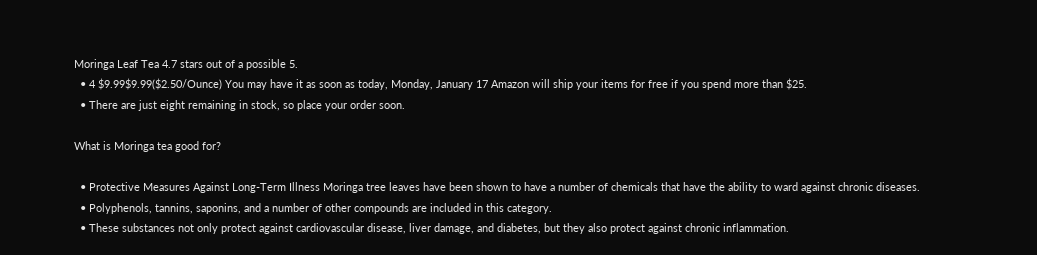Moringa Leaf Tea 4.7 stars out of a possible 5.
  • 4 $9.99$9.99($2.50/Ounce) You may have it as soon as today, Monday, January 17 Amazon will ship your items for free if you spend more than $25.
  • There are just eight remaining in stock, so place your order soon.

What is Moringa tea good for?

  • Protective Measures Against Long-Term Illness Moringa tree leaves have been shown to have a number of chemicals that have the ability to ward against chronic diseases.
  • Polyphenols, tannins, saponins, and a number of other compounds are included in this category.
  • These substances not only protect against cardiovascular disease, liver damage, and diabetes, but they also protect against chronic inflammation.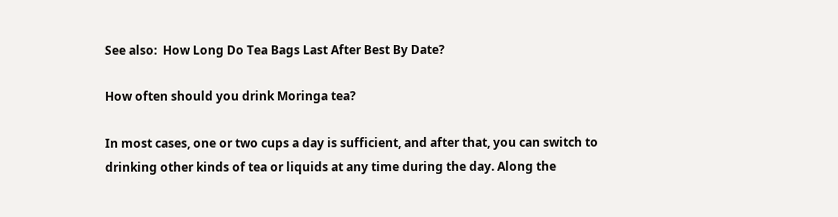See also:  How Long Do Tea Bags Last After Best By Date?

How often should you drink Moringa tea?

In most cases, one or two cups a day is sufficient, and after that, you can switch to drinking other kinds of tea or liquids at any time during the day. Along the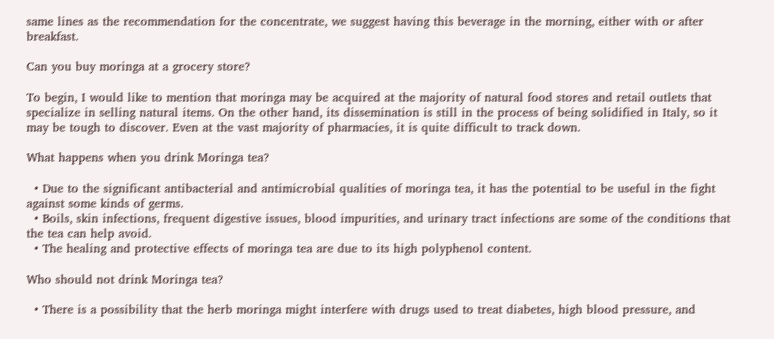same lines as the recommendation for the concentrate, we suggest having this beverage in the morning, either with or after breakfast.

Can you buy moringa at a grocery store?

To begin, I would like to mention that moringa may be acquired at the majority of natural food stores and retail outlets that specialize in selling natural items. On the other hand, its dissemination is still in the process of being solidified in Italy, so it may be tough to discover. Even at the vast majority of pharmacies, it is quite difficult to track down.

What happens when you drink Moringa tea?

  • Due to the significant antibacterial and antimicrobial qualities of moringa tea, it has the potential to be useful in the fight against some kinds of germs.
  • Boils, skin infections, frequent digestive issues, blood impurities, and urinary tract infections are some of the conditions that the tea can help avoid.
  • The healing and protective effects of moringa tea are due to its high polyphenol content.

Who should not drink Moringa tea?

  • There is a possibility that the herb moringa might interfere with drugs used to treat diabetes, high blood pressure, and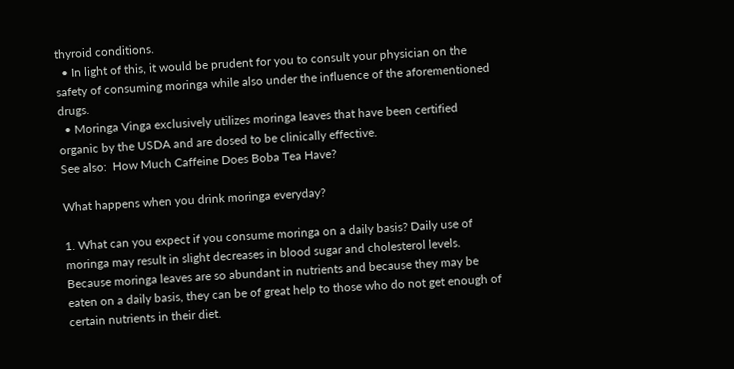thyroid conditions.
  • In light of this, it would be prudent for you to consult your physician on the safety of consuming moringa while also under the influence of the aforementioned drugs.
  • Moringa Vinga exclusively utilizes moringa leaves that have been certified organic by the USDA and are dosed to be clinically effective.
See also:  How Much Caffeine Does Boba Tea Have?

What happens when you drink moringa everyday?

1. What can you expect if you consume moringa on a daily basis? Daily use of moringa may result in slight decreases in blood sugar and cholesterol levels. Because moringa leaves are so abundant in nutrients and because they may be eaten on a daily basis, they can be of great help to those who do not get enough of certain nutrients in their diet.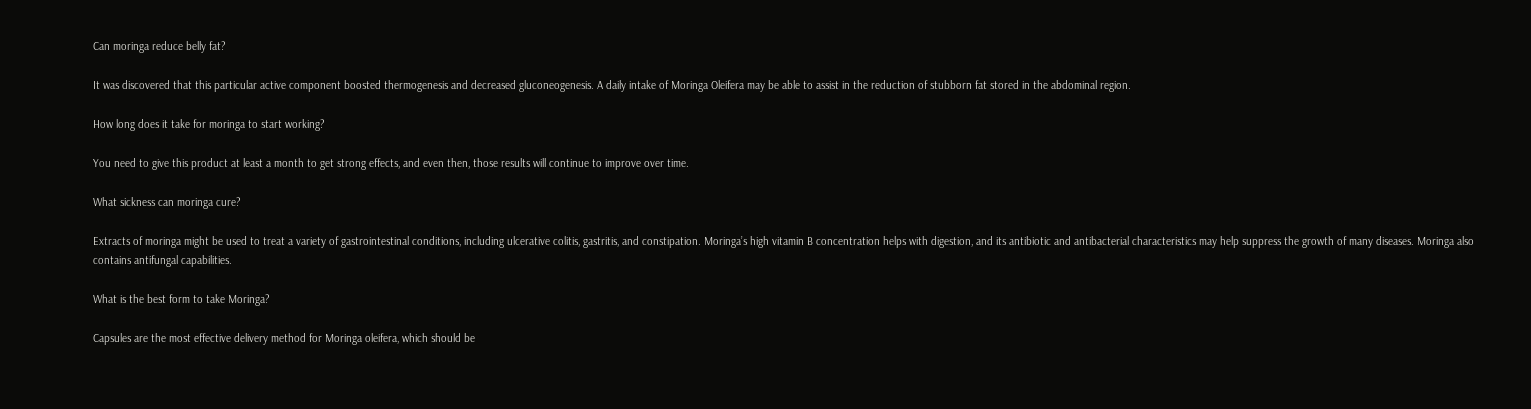Can moringa reduce belly fat?

It was discovered that this particular active component boosted thermogenesis and decreased gluconeogenesis. A daily intake of Moringa Oleifera may be able to assist in the reduction of stubborn fat stored in the abdominal region.

How long does it take for moringa to start working?

You need to give this product at least a month to get strong effects, and even then, those results will continue to improve over time.

What sickness can moringa cure?

Extracts of moringa might be used to treat a variety of gastrointestinal conditions, including ulcerative colitis, gastritis, and constipation. Moringa’s high vitamin B concentration helps with digestion, and its antibiotic and antibacterial characteristics may help suppress the growth of many diseases. Moringa also contains antifungal capabilities.

What is the best form to take Moringa?

Capsules are the most effective delivery method for Moringa oleifera, which should be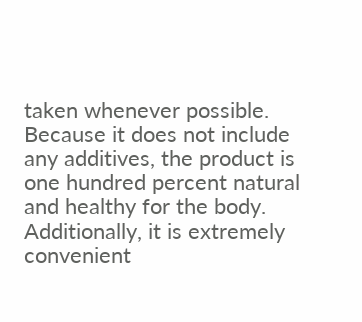taken whenever possible. Because it does not include any additives, the product is one hundred percent natural and healthy for the body. Additionally, it is extremely convenient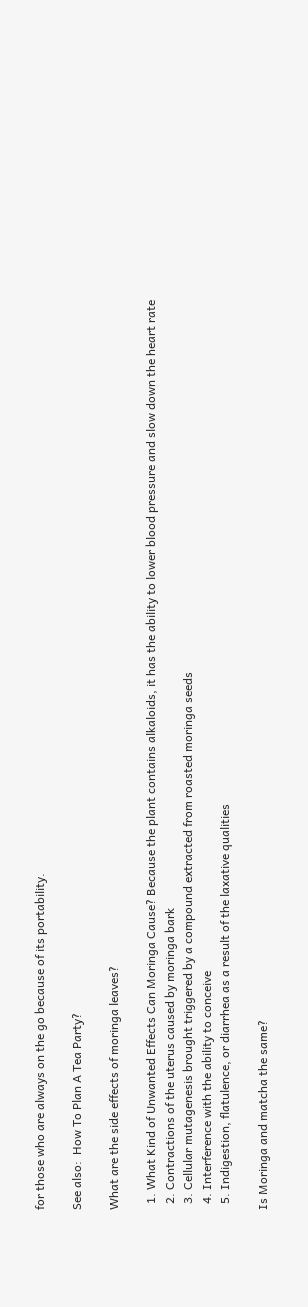for those who are always on the go because of its portability.

See also:  How To Plan A Tea Party?

What are the side effects of moringa leaves?

  1. What Kind of Unwanted Effects Can Moringa Cause? Because the plant contains alkaloids, it has the ability to lower blood pressure and slow down the heart rate
  2. Contractions of the uterus caused by moringa bark
  3. Cellular mutagenesis brought triggered by a compound extracted from roasted moringa seeds
  4. Interference with the ability to conceive
  5. Indigestion, flatulence, or diarrhea as a result of the laxative qualities

Is Moringa and matcha the same?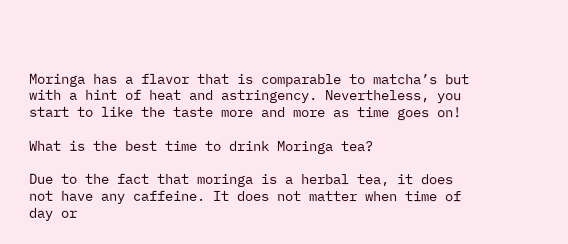Moringa has a flavor that is comparable to matcha’s but with a hint of heat and astringency. Nevertheless, you start to like the taste more and more as time goes on!

What is the best time to drink Moringa tea?

Due to the fact that moringa is a herbal tea, it does not have any caffeine. It does not matter when time of day or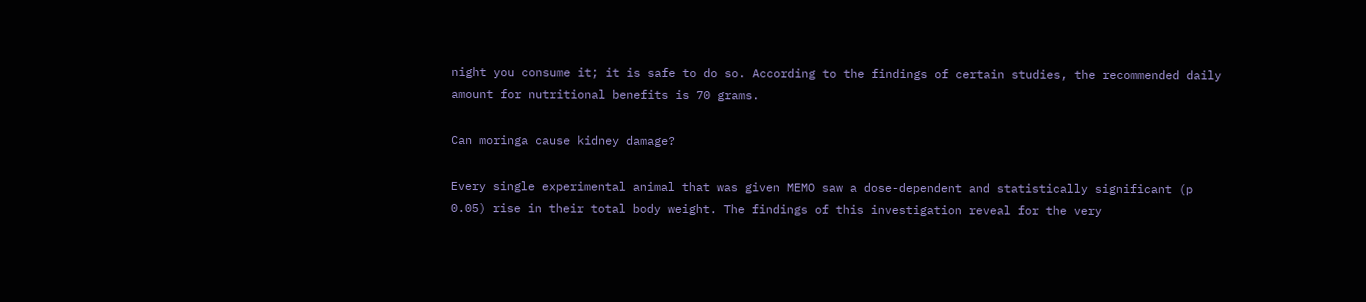night you consume it; it is safe to do so. According to the findings of certain studies, the recommended daily amount for nutritional benefits is 70 grams.

Can moringa cause kidney damage?

Every single experimental animal that was given MEMO saw a dose-dependent and statistically significant (p 0.05) rise in their total body weight. The findings of this investigation reveal for the very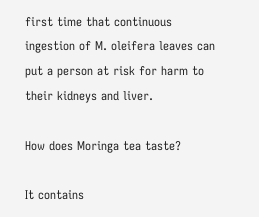first time that continuous ingestion of M. oleifera leaves can put a person at risk for harm to their kidneys and liver.

How does Moringa tea taste?

It contains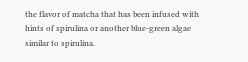the flavor of matcha that has been infused with hints of spirulina or another blue-green algae similar to spirulina.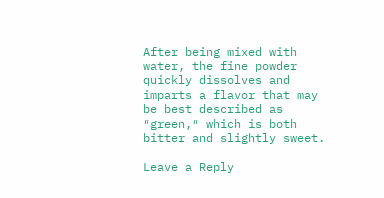After being mixed with water, the fine powder quickly dissolves and imparts a flavor that may be best described as ″green,″ which is both bitter and slightly sweet.

Leave a Reply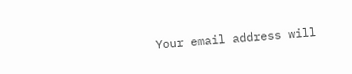Your email address will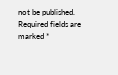not be published. Required fields are marked *